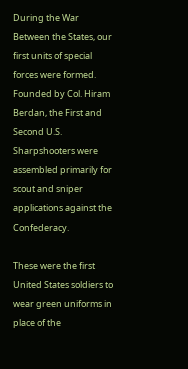During the War Between the States, our first units of special forces were formed. Founded by Col. Hiram Berdan, the First and Second U.S. Sharpshooters were assembled primarily for scout and sniper applications against the Confederacy.

These were the first United States soldiers to wear green uniforms in place of the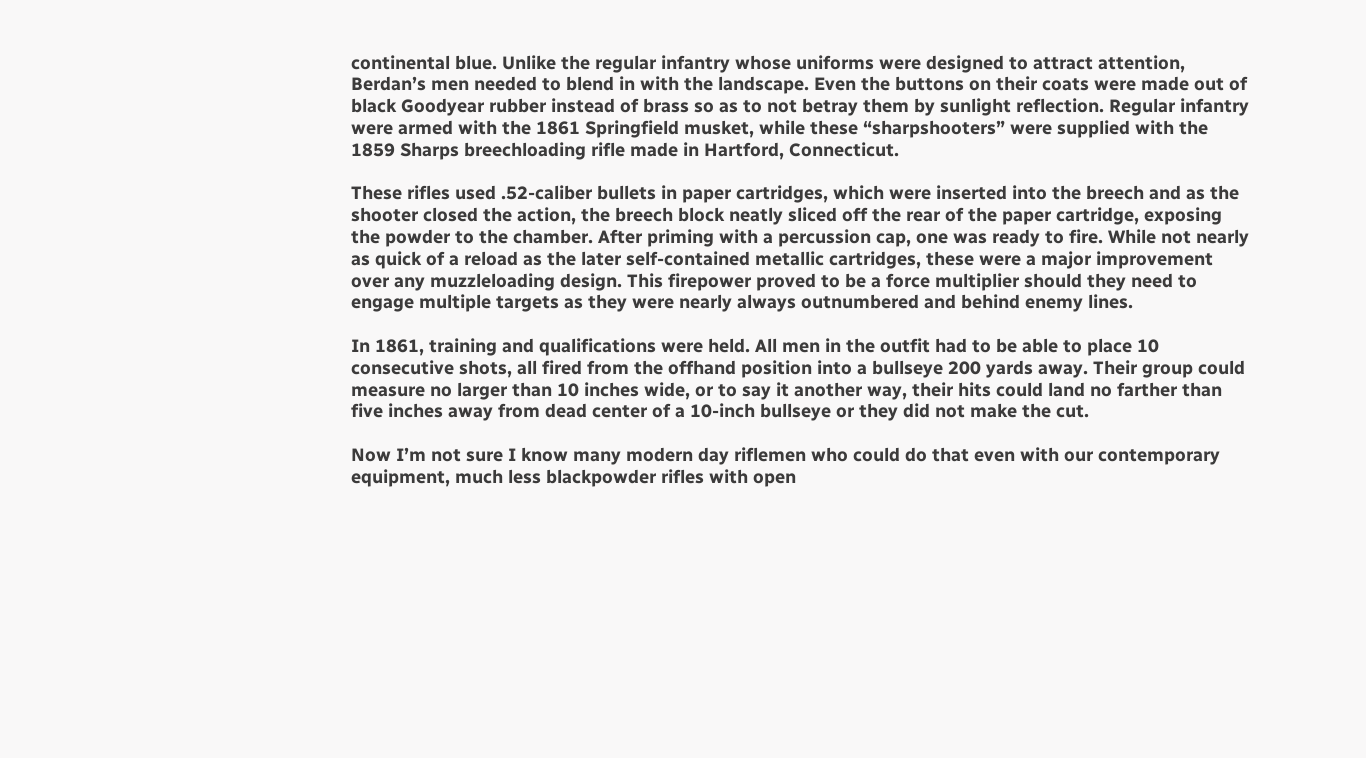continental blue. Unlike the regular infantry whose uniforms were designed to attract attention, Berdan’s men needed to blend in with the landscape. Even the buttons on their coats were made out of black Goodyear rubber instead of brass so as to not betray them by sunlight reflection. Regular infantry were armed with the 1861 Springfield musket, while these “sharpshooters” were supplied with the 1859 Sharps breechloading rifle made in Hartford, Connecticut.

These rifles used .52-caliber bullets in paper cartridges, which were inserted into the breech and as the shooter closed the action, the breech block neatly sliced off the rear of the paper cartridge, exposing the powder to the chamber. After priming with a percussion cap, one was ready to fire. While not nearly as quick of a reload as the later self-contained metallic cartridges, these were a major improvement over any muzzleloading design. This firepower proved to be a force multiplier should they need to engage multiple targets as they were nearly always outnumbered and behind enemy lines.

In 1861, training and qualifications were held. All men in the outfit had to be able to place 10 consecutive shots, all fired from the offhand position into a bullseye 200 yards away. Their group could measure no larger than 10 inches wide, or to say it another way, their hits could land no farther than five inches away from dead center of a 10-inch bullseye or they did not make the cut.

Now I’m not sure I know many modern day riflemen who could do that even with our contemporary equipment, much less blackpowder rifles with open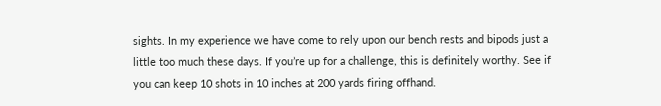sights. In my experience we have come to rely upon our bench rests and bipods just a little too much these days. If you’re up for a challenge, this is definitely worthy. See if you can keep 10 shots in 10 inches at 200 yards firing offhand.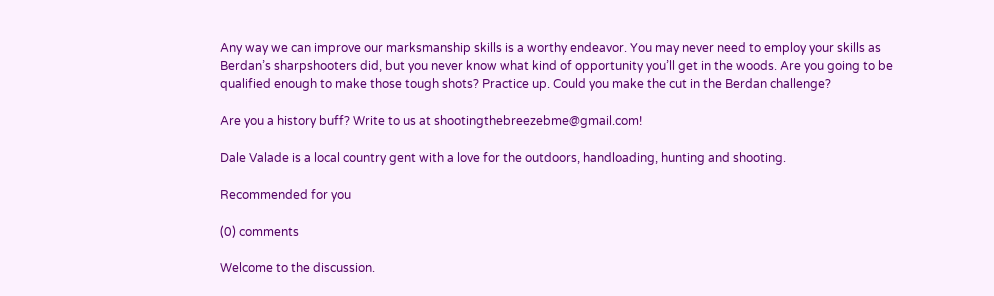Any way we can improve our marksmanship skills is a worthy endeavor. You may never need to employ your skills as Berdan’s sharpshooters did, but you never know what kind of opportunity you’ll get in the woods. Are you going to be qualified enough to make those tough shots? Practice up. Could you make the cut in the Berdan challenge?

Are you a history buff? Write to us at shootingthebreezebme@gmail.com!

Dale Valade is a local country gent with a love for the outdoors, handloading, hunting and shooting.

Recommended for you

(0) comments

Welcome to the discussion.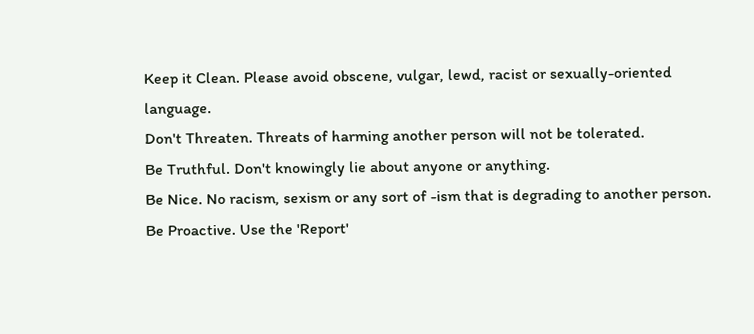Keep it Clean. Please avoid obscene, vulgar, lewd, racist or sexually-oriented language.
Don't Threaten. Threats of harming another person will not be tolerated.
Be Truthful. Don't knowingly lie about anyone or anything.
Be Nice. No racism, sexism or any sort of -ism that is degrading to another person.
Be Proactive. Use the 'Report'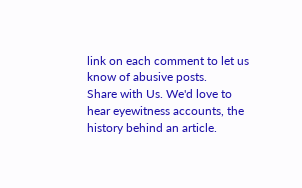link on each comment to let us know of abusive posts.
Share with Us. We'd love to hear eyewitness accounts, the history behind an article.